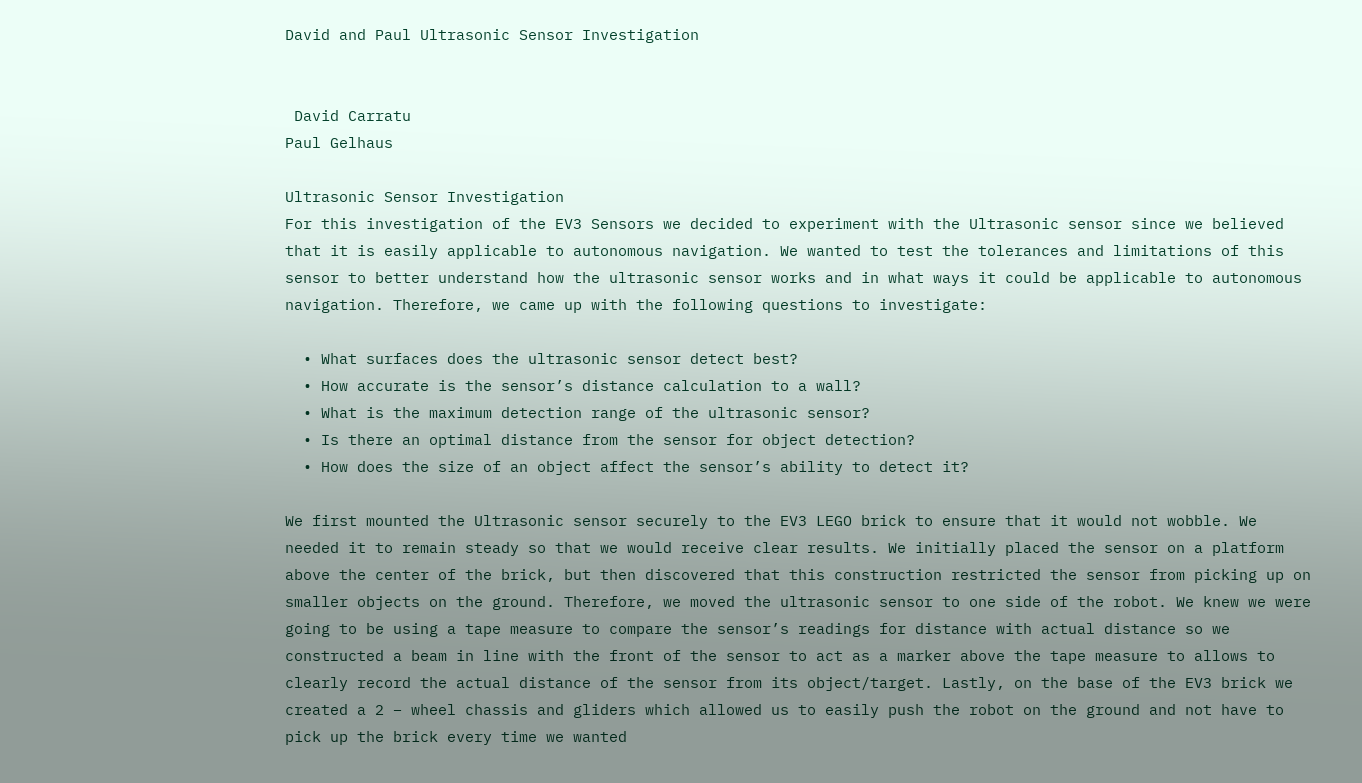David and Paul Ultrasonic Sensor Investigation


 David Carratu
Paul Gelhaus

Ultrasonic Sensor Investigation
For this investigation of the EV3 Sensors we decided to experiment with the Ultrasonic sensor since we believed that it is easily applicable to autonomous navigation. We wanted to test the tolerances and limitations of this sensor to better understand how the ultrasonic sensor works and in what ways it could be applicable to autonomous navigation. Therefore, we came up with the following questions to investigate:

  • What surfaces does the ultrasonic sensor detect best?
  • How accurate is the sensor’s distance calculation to a wall?
  • What is the maximum detection range of the ultrasonic sensor?
  • Is there an optimal distance from the sensor for object detection?
  • How does the size of an object affect the sensor’s ability to detect it?

We first mounted the Ultrasonic sensor securely to the EV3 LEGO brick to ensure that it would not wobble. We needed it to remain steady so that we would receive clear results. We initially placed the sensor on a platform above the center of the brick, but then discovered that this construction restricted the sensor from picking up on smaller objects on the ground. Therefore, we moved the ultrasonic sensor to one side of the robot. We knew we were going to be using a tape measure to compare the sensor’s readings for distance with actual distance so we constructed a beam in line with the front of the sensor to act as a marker above the tape measure to allows to clearly record the actual distance of the sensor from its object/target. Lastly, on the base of the EV3 brick we created a 2 – wheel chassis and gliders which allowed us to easily push the robot on the ground and not have to pick up the brick every time we wanted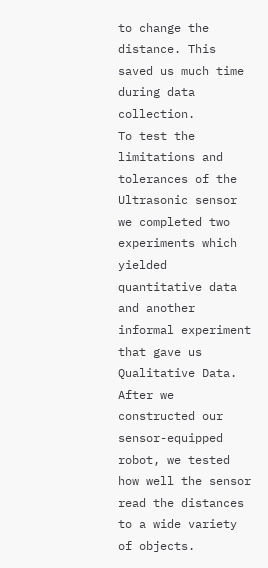to change the distance. This saved us much time during data collection.
To test the limitations and tolerances of the Ultrasonic sensor we completed two experiments which yielded quantitative data and another informal experiment that gave us Qualitative Data. After we constructed our sensor-equipped robot, we tested how well the sensor read the distances to a wide variety of objects.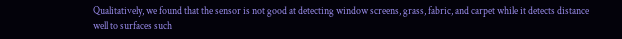Qualitatively, we found that the sensor is not good at detecting window screens, grass, fabric, and carpet while it detects distance well to surfaces such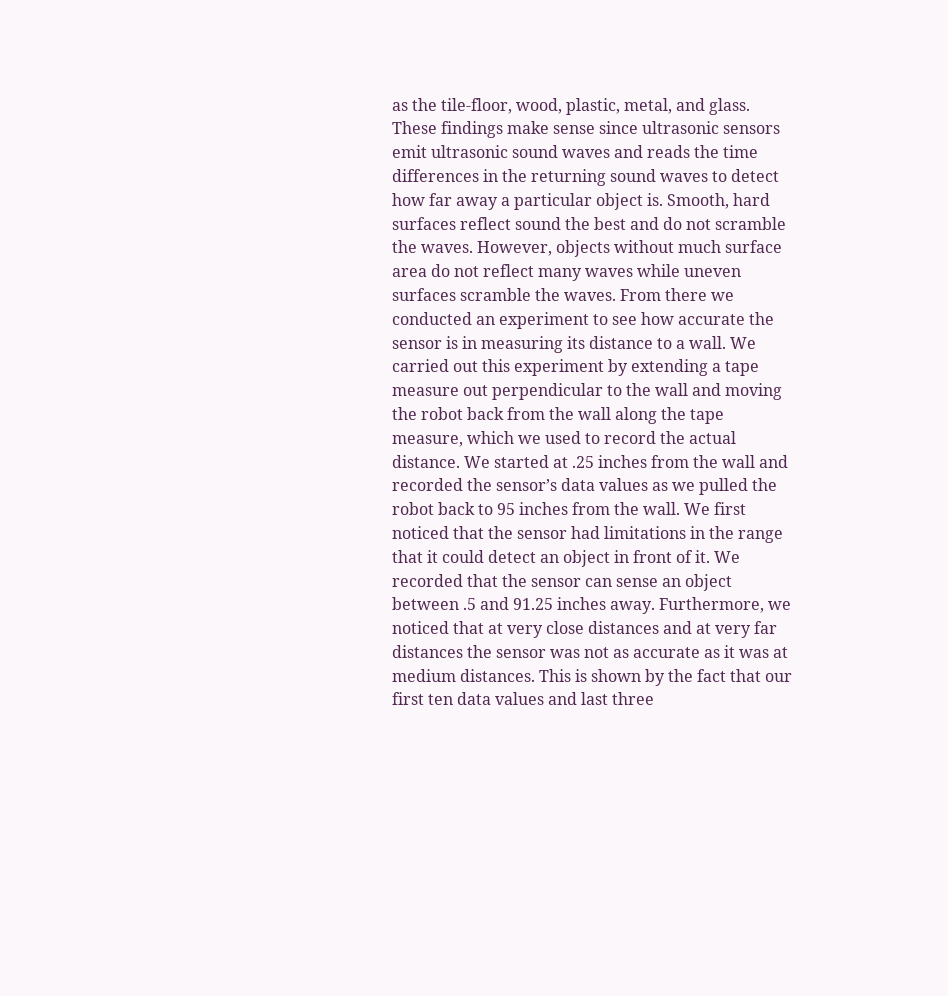as the tile-floor, wood, plastic, metal, and glass. These findings make sense since ultrasonic sensors emit ultrasonic sound waves and reads the time differences in the returning sound waves to detect how far away a particular object is. Smooth, hard surfaces reflect sound the best and do not scramble the waves. However, objects without much surface area do not reflect many waves while uneven surfaces scramble the waves. From there we conducted an experiment to see how accurate the sensor is in measuring its distance to a wall. We carried out this experiment by extending a tape measure out perpendicular to the wall and moving the robot back from the wall along the tape measure, which we used to record the actual distance. We started at .25 inches from the wall and recorded the sensor’s data values as we pulled the robot back to 95 inches from the wall. We first noticed that the sensor had limitations in the range that it could detect an object in front of it. We recorded that the sensor can sense an object between .5 and 91.25 inches away. Furthermore, we noticed that at very close distances and at very far distances the sensor was not as accurate as it was at medium distances. This is shown by the fact that our first ten data values and last three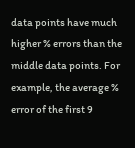data points have much higher % errors than the middle data points. For example, the average % error of the first 9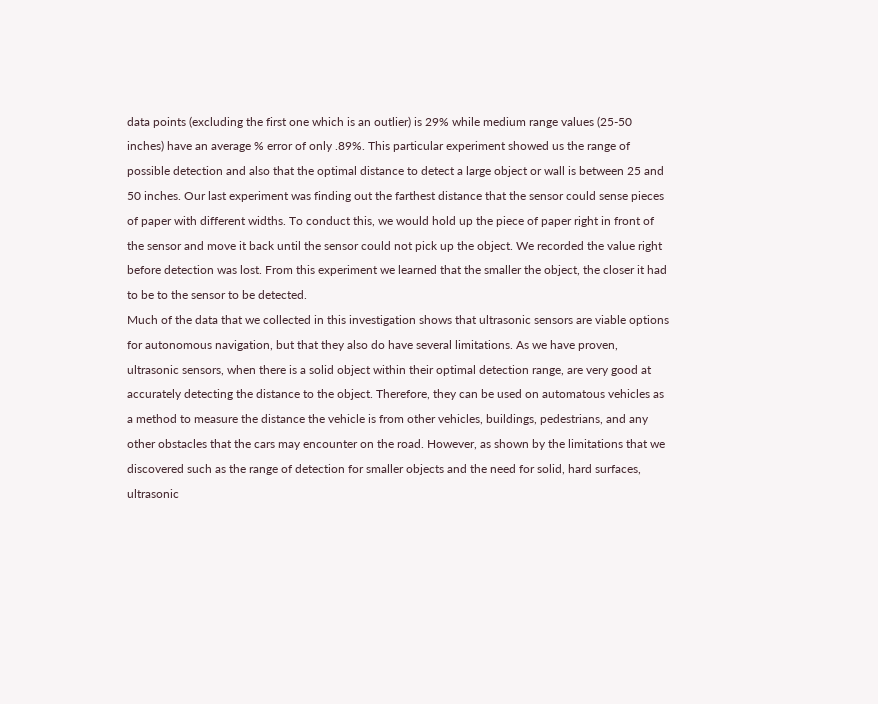data points (excluding the first one which is an outlier) is 29% while medium range values (25-50 inches) have an average % error of only .89%. This particular experiment showed us the range of possible detection and also that the optimal distance to detect a large object or wall is between 25 and 50 inches. Our last experiment was finding out the farthest distance that the sensor could sense pieces of paper with different widths. To conduct this, we would hold up the piece of paper right in front of the sensor and move it back until the sensor could not pick up the object. We recorded the value right before detection was lost. From this experiment we learned that the smaller the object, the closer it had to be to the sensor to be detected.
Much of the data that we collected in this investigation shows that ultrasonic sensors are viable options for autonomous navigation, but that they also do have several limitations. As we have proven, ultrasonic sensors, when there is a solid object within their optimal detection range, are very good at accurately detecting the distance to the object. Therefore, they can be used on automatous vehicles as a method to measure the distance the vehicle is from other vehicles, buildings, pedestrians, and any other obstacles that the cars may encounter on the road. However, as shown by the limitations that we discovered such as the range of detection for smaller objects and the need for solid, hard surfaces, ultrasonic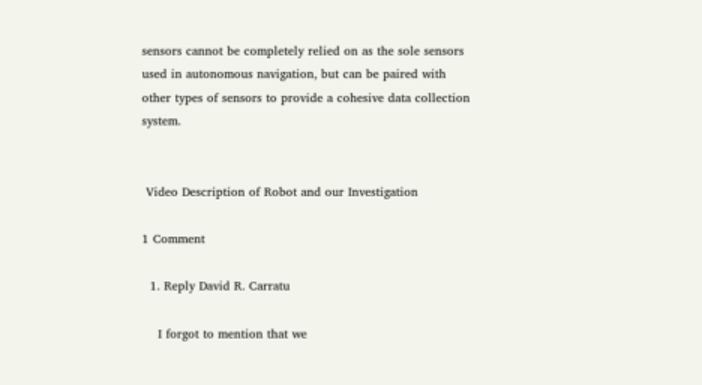sensors cannot be completely relied on as the sole sensors used in autonomous navigation, but can be paired with other types of sensors to provide a cohesive data collection system.


 Video Description of Robot and our Investigation

1 Comment

  1. Reply David R. Carratu

    I forgot to mention that we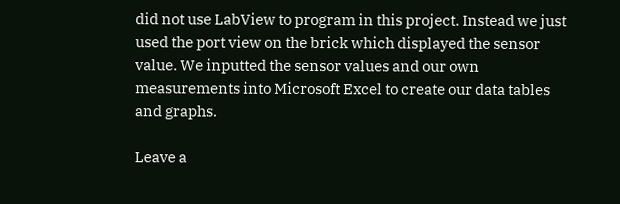did not use LabView to program in this project. Instead we just used the port view on the brick which displayed the sensor value. We inputted the sensor values and our own measurements into Microsoft Excel to create our data tables and graphs.

Leave a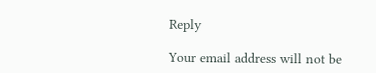Reply

Your email address will not be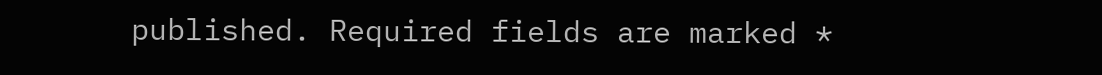published. Required fields are marked *